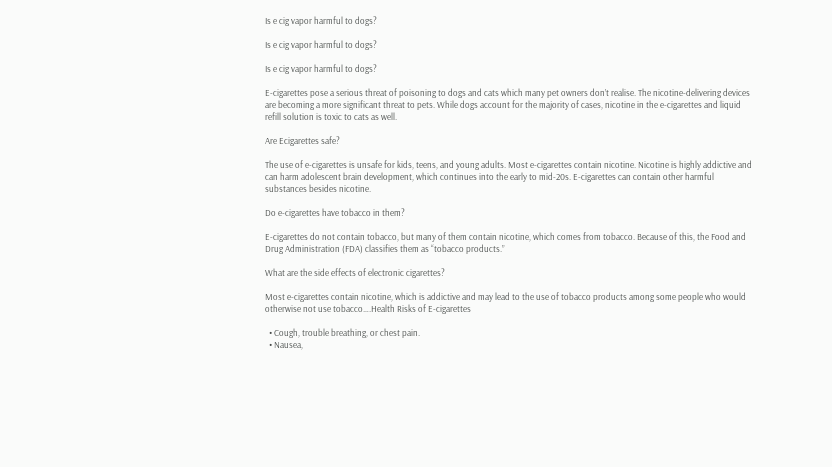Is e cig vapor harmful to dogs?

Is e cig vapor harmful to dogs?

Is e cig vapor harmful to dogs?

E-cigarettes pose a serious threat of poisoning to dogs and cats which many pet owners don’t realise. The nicotine-delivering devices are becoming a more significant threat to pets. While dogs account for the majority of cases, nicotine in the e-cigarettes and liquid refill solution is toxic to cats as well.

Are Ecigarettes safe?

The use of e-cigarettes is unsafe for kids, teens, and young adults. Most e-cigarettes contain nicotine. Nicotine is highly addictive and can harm adolescent brain development, which continues into the early to mid-20s. E-cigarettes can contain other harmful substances besides nicotine.

Do e-cigarettes have tobacco in them?

E-cigarettes do not contain tobacco, but many of them contain nicotine, which comes from tobacco. Because of this, the Food and Drug Administration (FDA) classifies them as “tobacco products.”

What are the side effects of electronic cigarettes?

Most e-cigarettes contain nicotine, which is addictive and may lead to the use of tobacco products among some people who would otherwise not use tobacco….Health Risks of E-cigarettes

  • Cough, trouble breathing, or chest pain.
  • Nausea,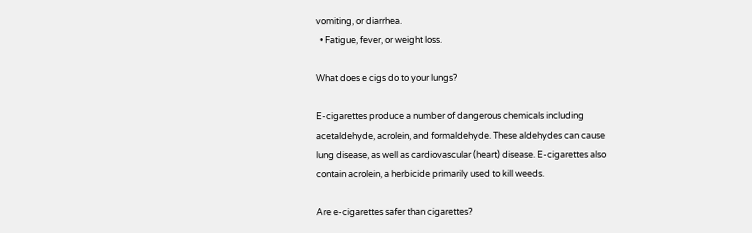vomiting, or diarrhea.
  • Fatigue, fever, or weight loss.

What does e cigs do to your lungs?

E-cigarettes produce a number of dangerous chemicals including acetaldehyde, acrolein, and formaldehyde. These aldehydes can cause lung disease, as well as cardiovascular (heart) disease. E-cigarettes also contain acrolein, a herbicide primarily used to kill weeds.

Are e-cigarettes safer than cigarettes?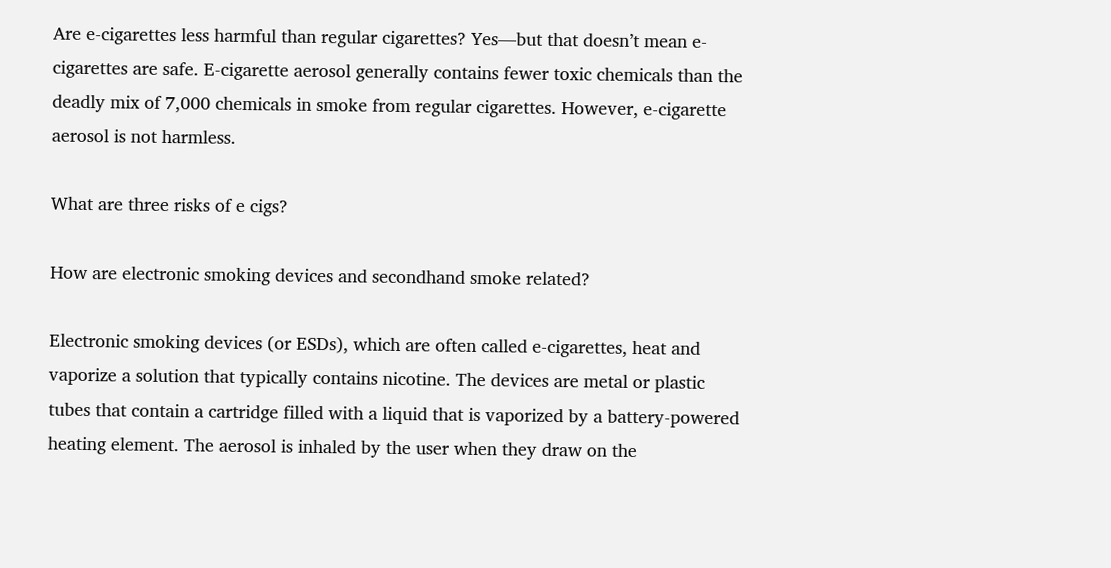Are e-cigarettes less harmful than regular cigarettes? Yes—but that doesn’t mean e-cigarettes are safe. E-cigarette aerosol generally contains fewer toxic chemicals than the deadly mix of 7,000 chemicals in smoke from regular cigarettes. However, e-cigarette aerosol is not harmless.

What are three risks of e cigs?

How are electronic smoking devices and secondhand smoke related?

Electronic smoking devices (or ESDs), which are often called e-cigarettes, heat and vaporize a solution that typically contains nicotine. The devices are metal or plastic tubes that contain a cartridge filled with a liquid that is vaporized by a battery-powered heating element. The aerosol is inhaled by the user when they draw on the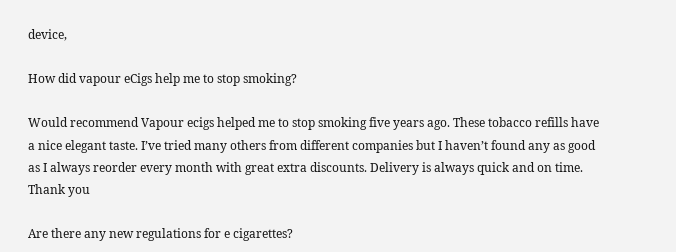device,

How did vapour eCigs help me to stop smoking?

Would recommend Vapour ecigs helped me to stop smoking five years ago. These tobacco refills have a nice elegant taste. I’ve tried many others from different companies but I haven’t found any as good as I always reorder every month with great extra discounts. Delivery is always quick and on time. Thank you

Are there any new regulations for e cigarettes?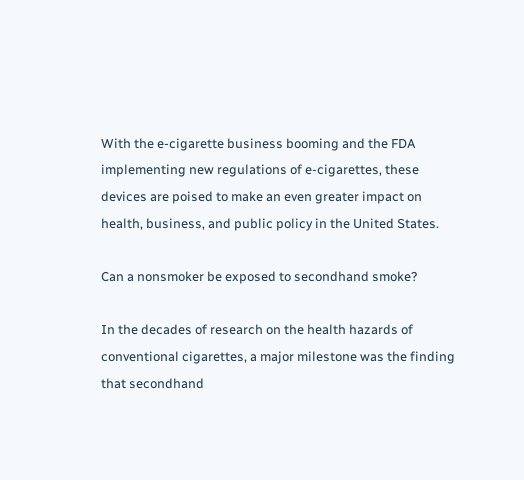With the e-cigarette business booming and the FDA implementing new regulations of e-cigarettes, these devices are poised to make an even greater impact on health, business, and public policy in the United States.

Can a nonsmoker be exposed to secondhand smoke?

In the decades of research on the health hazards of conventional cigarettes, a major milestone was the finding that secondhand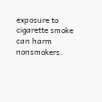exposure to cigarette smoke can harm nonsmokers.